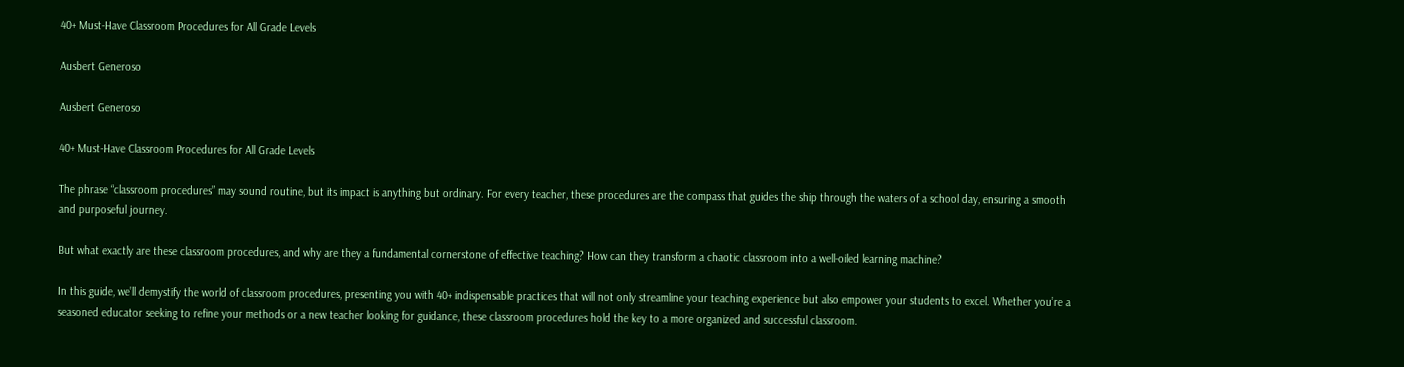40+ Must-Have Classroom Procedures for All Grade Levels

Ausbert Generoso

Ausbert Generoso

40+ Must-Have Classroom Procedures for All Grade Levels

The phrase “classroom procedures” may sound routine, but its impact is anything but ordinary. For every teacher, these procedures are the compass that guides the ship through the waters of a school day, ensuring a smooth and purposeful journey.

But what exactly are these classroom procedures, and why are they a fundamental cornerstone of effective teaching? How can they transform a chaotic classroom into a well-oiled learning machine?

In this guide, we’ll demystify the world of classroom procedures, presenting you with 40+ indispensable practices that will not only streamline your teaching experience but also empower your students to excel. Whether you’re a seasoned educator seeking to refine your methods or a new teacher looking for guidance, these classroom procedures hold the key to a more organized and successful classroom.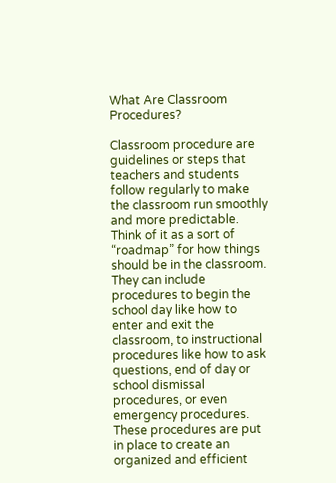What Are Classroom Procedures?

Classroom procedure are guidelines or steps that teachers and students follow regularly to make the classroom run smoothly and more predictable. Think of it as a sort of “roadmap” for how things should be in the classroom. They can include procedures to begin the school day like how to enter and exit the classroom, to instructional procedures like how to ask questions, end of day or school dismissal procedures, or even emergency procedures. These procedures are put in place to create an organized and efficient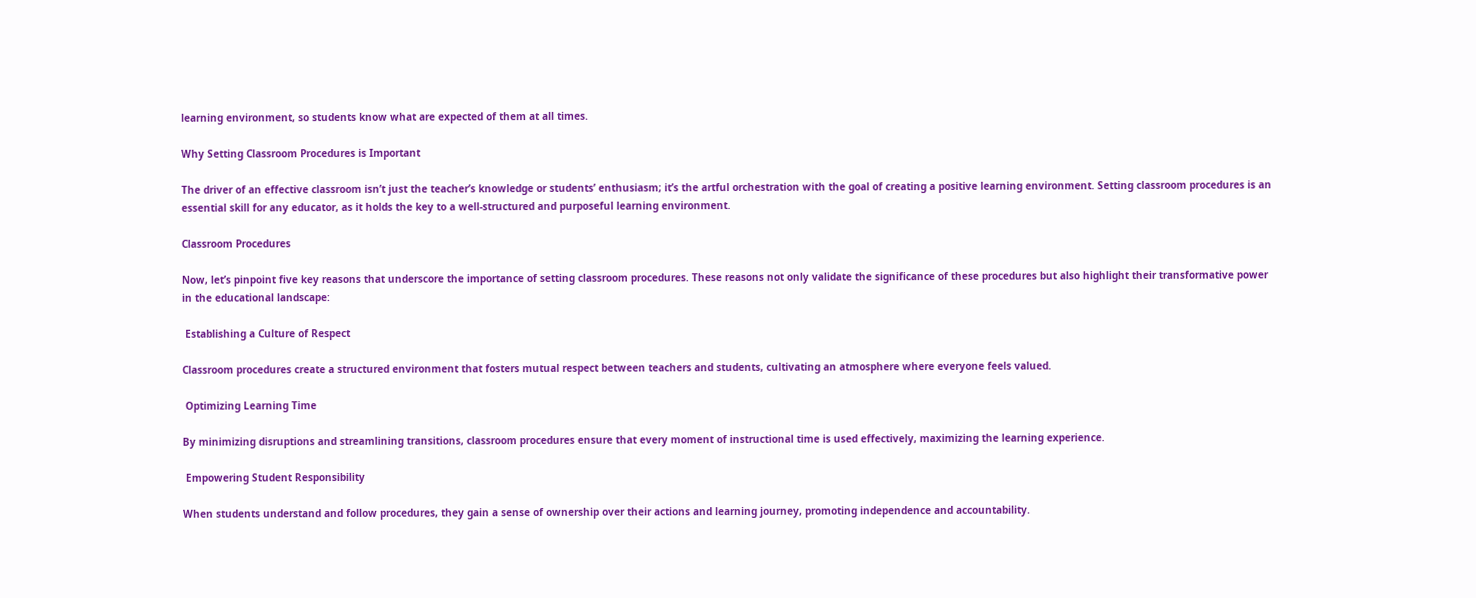learning environment, so students know what are expected of them at all times.

Why Setting Classroom Procedures is Important

The driver of an effective classroom isn’t just the teacher’s knowledge or students’ enthusiasm; it’s the artful orchestration with the goal of creating a positive learning environment. Setting classroom procedures is an essential skill for any educator, as it holds the key to a well-structured and purposeful learning environment.

Classroom Procedures

Now, let’s pinpoint five key reasons that underscore the importance of setting classroom procedures. These reasons not only validate the significance of these procedures but also highlight their transformative power in the educational landscape:

 Establishing a Culture of Respect

Classroom procedures create a structured environment that fosters mutual respect between teachers and students, cultivating an atmosphere where everyone feels valued.

 Optimizing Learning Time

By minimizing disruptions and streamlining transitions, classroom procedures ensure that every moment of instructional time is used effectively, maximizing the learning experience.

 Empowering Student Responsibility

When students understand and follow procedures, they gain a sense of ownership over their actions and learning journey, promoting independence and accountability.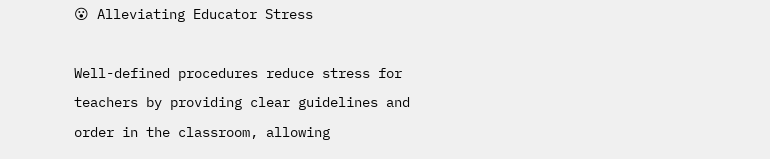😮 Alleviating Educator Stress

Well-defined procedures reduce stress for teachers by providing clear guidelines and order in the classroom, allowing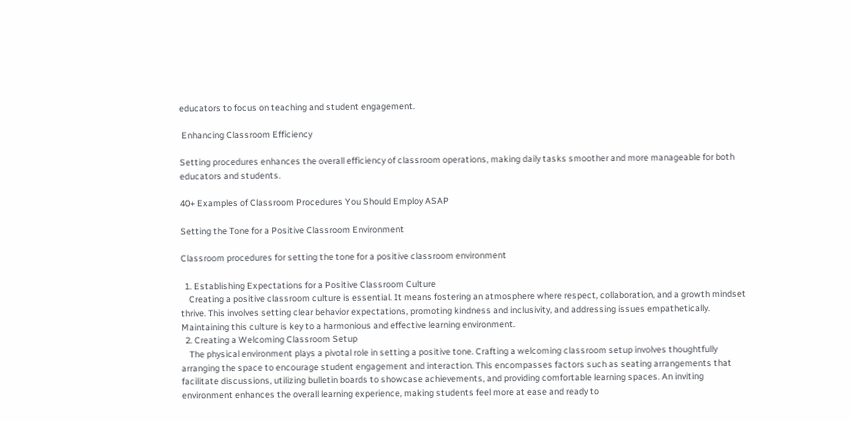educators to focus on teaching and student engagement.

 Enhancing Classroom Efficiency

Setting procedures enhances the overall efficiency of classroom operations, making daily tasks smoother and more manageable for both educators and students.

40+ Examples of Classroom Procedures You Should Employ ASAP

Setting the Tone for a Positive Classroom Environment

Classroom procedures for setting the tone for a positive classroom environment

  1. Establishing Expectations for a Positive Classroom Culture
    Creating a positive classroom culture is essential. It means fostering an atmosphere where respect, collaboration, and a growth mindset thrive. This involves setting clear behavior expectations, promoting kindness and inclusivity, and addressing issues empathetically. Maintaining this culture is key to a harmonious and effective learning environment.
  2. Creating a Welcoming Classroom Setup
    The physical environment plays a pivotal role in setting a positive tone. Crafting a welcoming classroom setup involves thoughtfully arranging the space to encourage student engagement and interaction. This encompasses factors such as seating arrangements that facilitate discussions, utilizing bulletin boards to showcase achievements, and providing comfortable learning spaces. An inviting environment enhances the overall learning experience, making students feel more at ease and ready to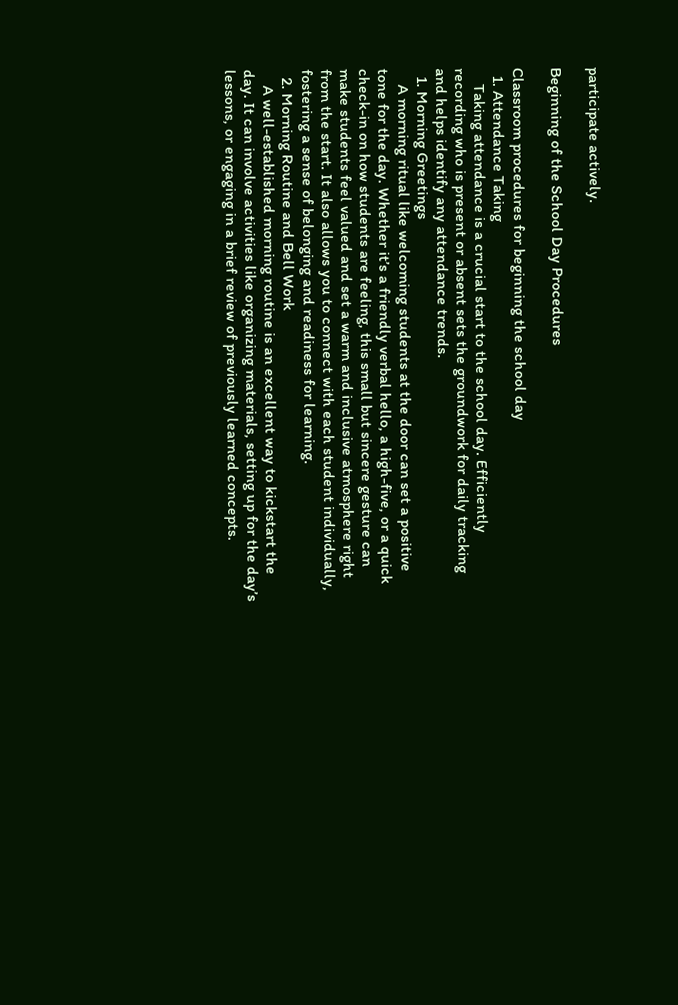participate actively.

Beginning of the School Day Procedures

Classroom procedures for beginning the school day
  1. Attendance Taking
    Taking attendance is a crucial start to the school day. Efficiently recording who is present or absent sets the groundwork for daily tracking and helps identify any attendance trends.
  1. Morning Greetings
    A morning ritual like welcoming students at the door can set a positive tone for the day. Whether it’s a friendly verbal hello, a high-five, or a quick check-in on how students are feeling, this small but sincere gesture can make students feel valued and set a warm and inclusive atmosphere right from the start. It also allows you to connect with each student individually, fostering a sense of belonging and readiness for learning.
  2. Morning Routine and Bell Work
    A well-established morning routine is an excellent way to kickstart the day. It can involve activities like organizing materials, setting up for the day’s lessons, or engaging in a brief review of previously learned concepts.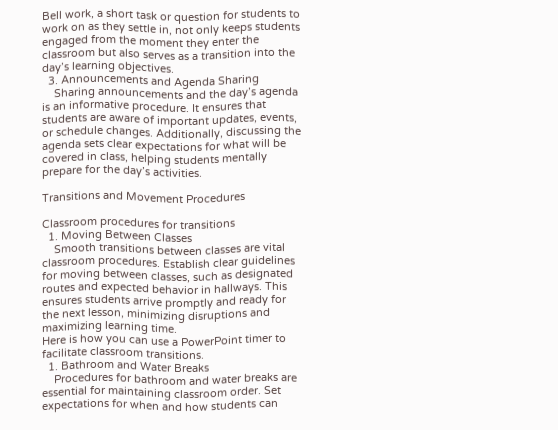Bell work, a short task or question for students to work on as they settle in, not only keeps students engaged from the moment they enter the classroom but also serves as a transition into the day’s learning objectives.
  3. Announcements and Agenda Sharing
    Sharing announcements and the day’s agenda is an informative procedure. It ensures that students are aware of important updates, events, or schedule changes. Additionally, discussing the agenda sets clear expectations for what will be covered in class, helping students mentally prepare for the day’s activities.

Transitions and Movement Procedures

Classroom procedures for transitions
  1. Moving Between Classes
    Smooth transitions between classes are vital classroom procedures. Establish clear guidelines for moving between classes, such as designated routes and expected behavior in hallways. This ensures students arrive promptly and ready for the next lesson, minimizing disruptions and maximizing learning time.
Here is how you can use a PowerPoint timer to facilitate classroom transitions.
  1. Bathroom and Water Breaks
    Procedures for bathroom and water breaks are essential for maintaining classroom order. Set expectations for when and how students can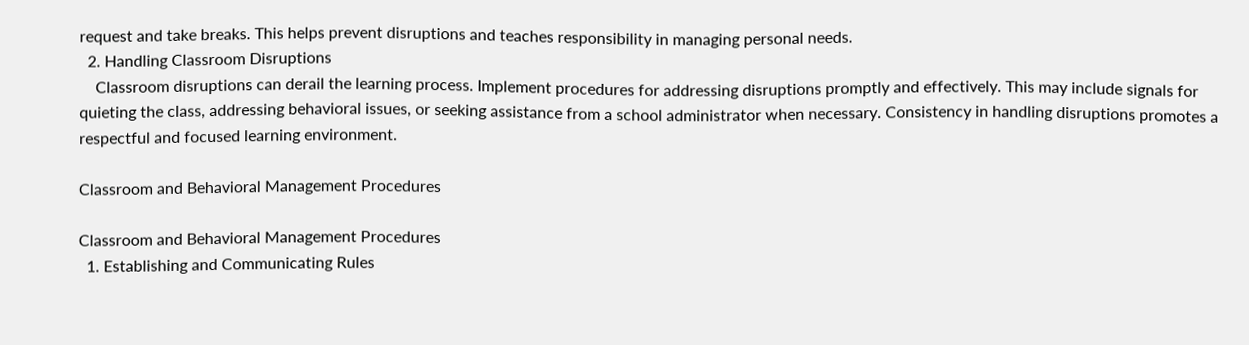request and take breaks. This helps prevent disruptions and teaches responsibility in managing personal needs.
  2. Handling Classroom Disruptions
    Classroom disruptions can derail the learning process. Implement procedures for addressing disruptions promptly and effectively. This may include signals for quieting the class, addressing behavioral issues, or seeking assistance from a school administrator when necessary. Consistency in handling disruptions promotes a respectful and focused learning environment.

Classroom and Behavioral Management Procedures

Classroom and Behavioral Management Procedures
  1. Establishing and Communicating Rules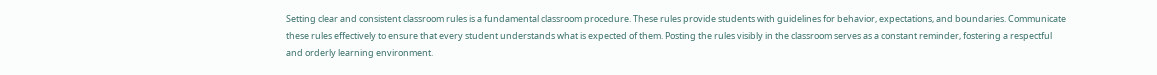Setting clear and consistent classroom rules is a fundamental classroom procedure. These rules provide students with guidelines for behavior, expectations, and boundaries. Communicate these rules effectively to ensure that every student understands what is expected of them. Posting the rules visibly in the classroom serves as a constant reminder, fostering a respectful and orderly learning environment.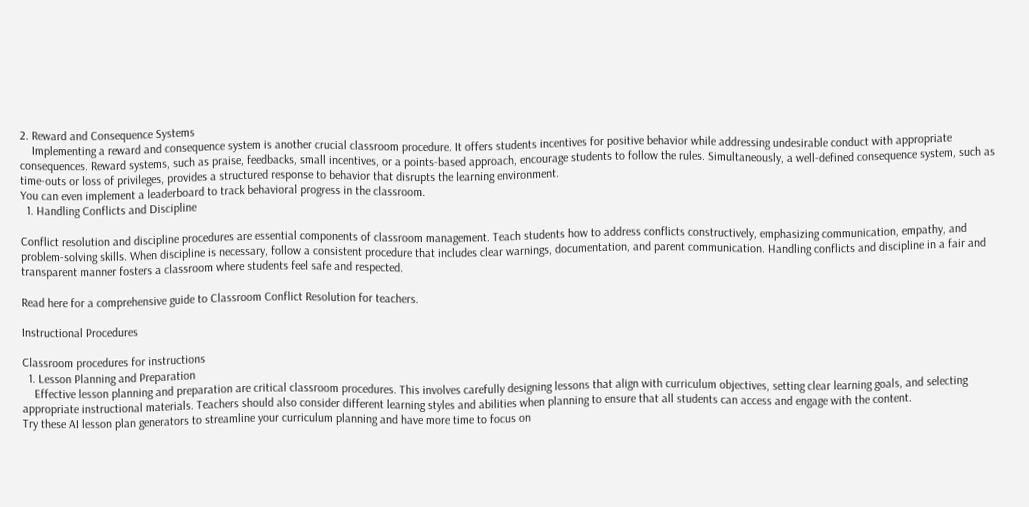2. Reward and Consequence Systems
    Implementing a reward and consequence system is another crucial classroom procedure. It offers students incentives for positive behavior while addressing undesirable conduct with appropriate consequences. Reward systems, such as praise, feedbacks, small incentives, or a points-based approach, encourage students to follow the rules. Simultaneously, a well-defined consequence system, such as time-outs or loss of privileges, provides a structured response to behavior that disrupts the learning environment.
You can even implement a leaderboard to track behavioral progress in the classroom.
  1. Handling Conflicts and Discipline

Conflict resolution and discipline procedures are essential components of classroom management. Teach students how to address conflicts constructively, emphasizing communication, empathy, and problem-solving skills. When discipline is necessary, follow a consistent procedure that includes clear warnings, documentation, and parent communication. Handling conflicts and discipline in a fair and transparent manner fosters a classroom where students feel safe and respected.

Read here for a comprehensive guide to Classroom Conflict Resolution for teachers.

Instructional Procedures

Classroom procedures for instructions
  1. Lesson Planning and Preparation
    Effective lesson planning and preparation are critical classroom procedures. This involves carefully designing lessons that align with curriculum objectives, setting clear learning goals, and selecting appropriate instructional materials. Teachers should also consider different learning styles and abilities when planning to ensure that all students can access and engage with the content.
Try these AI lesson plan generators to streamline your curriculum planning and have more time to focus on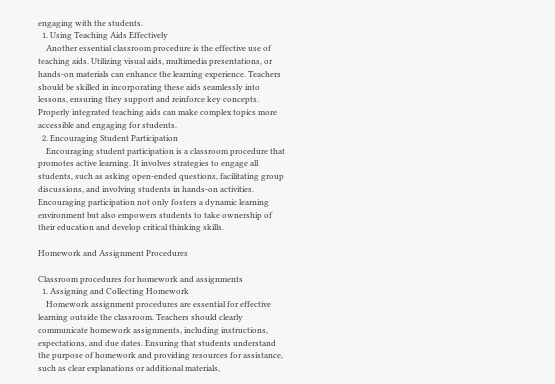engaging with the students.
  1. Using Teaching Aids Effectively
    Another essential classroom procedure is the effective use of teaching aids. Utilizing visual aids, multimedia presentations, or hands-on materials can enhance the learning experience. Teachers should be skilled in incorporating these aids seamlessly into lessons, ensuring they support and reinforce key concepts. Properly integrated teaching aids can make complex topics more accessible and engaging for students.
  2. Encouraging Student Participation
    Encouraging student participation is a classroom procedure that promotes active learning. It involves strategies to engage all students, such as asking open-ended questions, facilitating group discussions, and involving students in hands-on activities. Encouraging participation not only fosters a dynamic learning environment but also empowers students to take ownership of their education and develop critical thinking skills.

Homework and Assignment Procedures

Classroom procedures for homework and assignments
  1. Assigning and Collecting Homework
    Homework assignment procedures are essential for effective learning outside the classroom. Teachers should clearly communicate homework assignments, including instructions, expectations, and due dates. Ensuring that students understand the purpose of homework and providing resources for assistance, such as clear explanations or additional materials,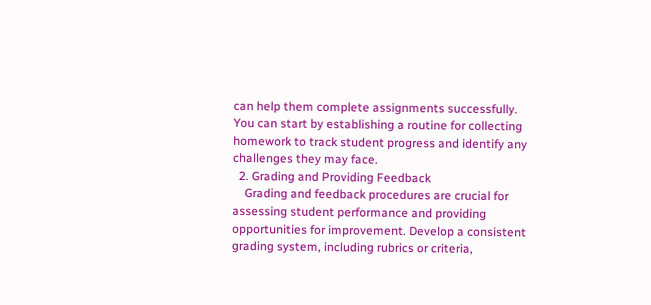can help them complete assignments successfully. You can start by establishing a routine for collecting homework to track student progress and identify any challenges they may face.
  2. Grading and Providing Feedback
    Grading and feedback procedures are crucial for assessing student performance and providing opportunities for improvement. Develop a consistent grading system, including rubrics or criteria,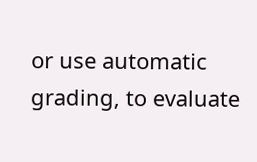or use automatic grading, to evaluate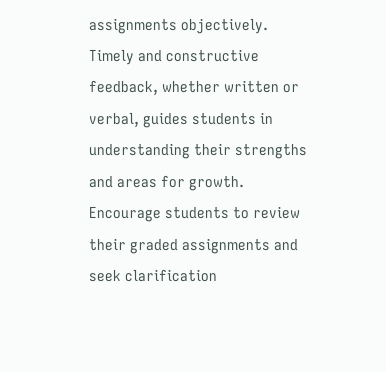assignments objectively. Timely and constructive feedback, whether written or verbal, guides students in understanding their strengths and areas for growth. Encourage students to review their graded assignments and seek clarification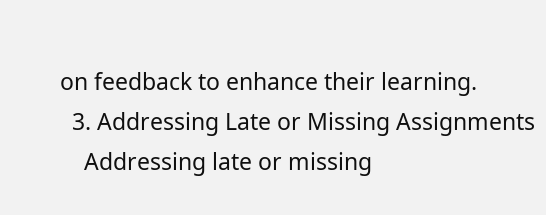on feedback to enhance their learning.
  3. Addressing Late or Missing Assignments
    Addressing late or missing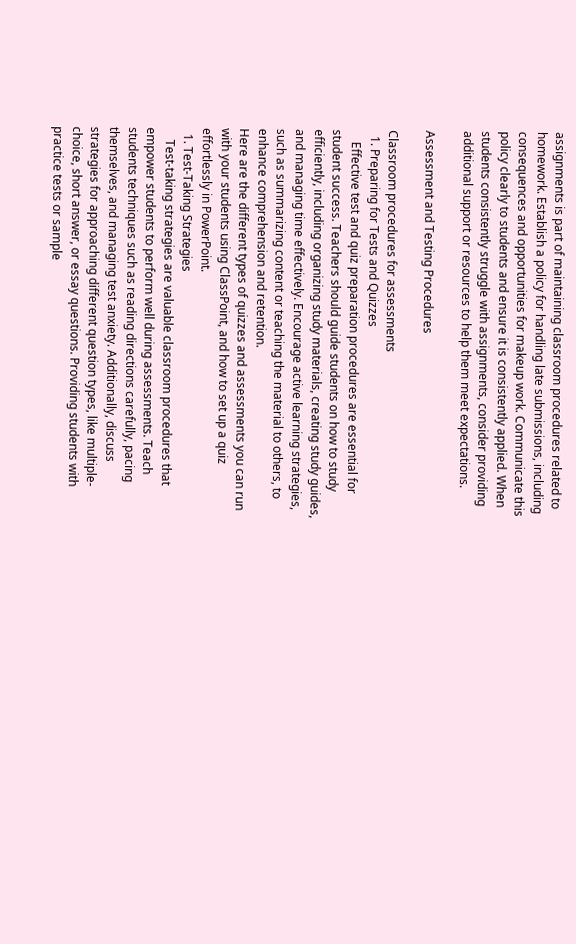assignments is part of maintaining classroom procedures related to homework. Establish a policy for handling late submissions, including consequences and opportunities for makeup work. Communicate this policy clearly to students and ensure it is consistently applied. When students consistently struggle with assignments, consider providing additional support or resources to help them meet expectations.

Assessment and Testing Procedures

Classroom procedures for assessments
  1. Preparing for Tests and Quizzes
    Effective test and quiz preparation procedures are essential for student success. Teachers should guide students on how to study efficiently, including organizing study materials, creating study guides, and managing time effectively. Encourage active learning strategies, such as summarizing content or teaching the material to others, to enhance comprehension and retention.
Here are the different types of quizzes and assessments you can run with your students using ClassPoint, and how to set up a quiz effortlessly in PowerPoint.
  1. Test-Taking Strategies
    Test-taking strategies are valuable classroom procedures that empower students to perform well during assessments. Teach students techniques such as reading directions carefully, pacing themselves, and managing test anxiety. Additionally, discuss strategies for approaching different question types, like multiple-choice, short answer, or essay questions. Providing students with practice tests or sample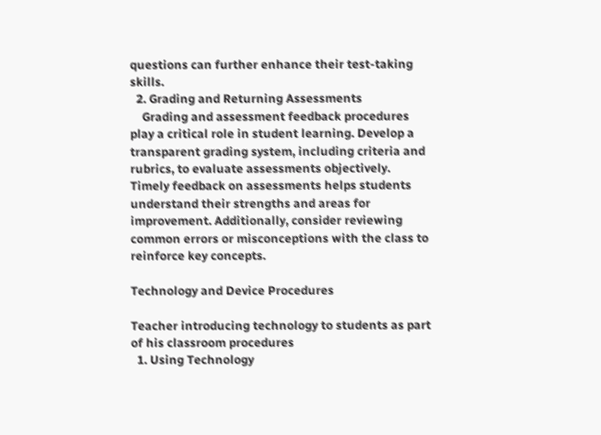questions can further enhance their test-taking skills.
  2. Grading and Returning Assessments
    Grading and assessment feedback procedures play a critical role in student learning. Develop a transparent grading system, including criteria and rubrics, to evaluate assessments objectively. Timely feedback on assessments helps students understand their strengths and areas for improvement. Additionally, consider reviewing common errors or misconceptions with the class to reinforce key concepts.

Technology and Device Procedures

Teacher introducing technology to students as part of his classroom procedures
  1. Using Technology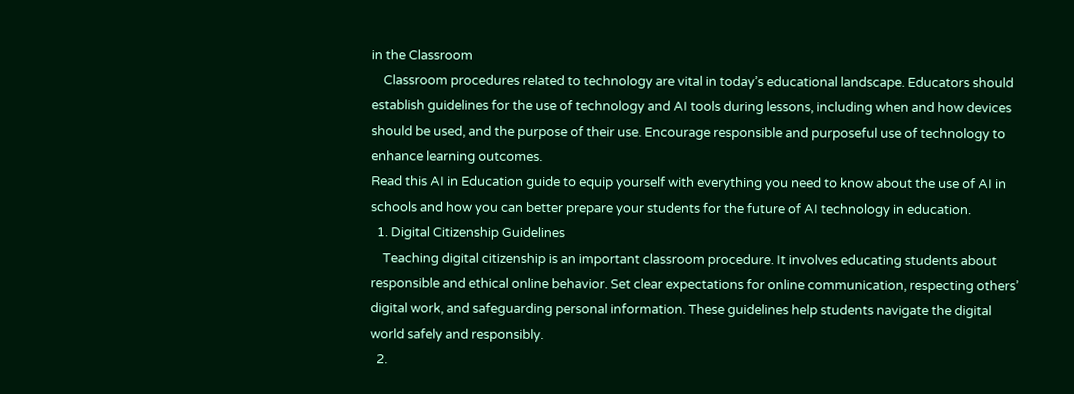in the Classroom
    Classroom procedures related to technology are vital in today’s educational landscape. Educators should establish guidelines for the use of technology and AI tools during lessons, including when and how devices should be used, and the purpose of their use. Encourage responsible and purposeful use of technology to enhance learning outcomes.
Read this AI in Education guide to equip yourself with everything you need to know about the use of AI in schools and how you can better prepare your students for the future of AI technology in education.
  1. Digital Citizenship Guidelines
    Teaching digital citizenship is an important classroom procedure. It involves educating students about responsible and ethical online behavior. Set clear expectations for online communication, respecting others’ digital work, and safeguarding personal information. These guidelines help students navigate the digital world safely and responsibly.
  2.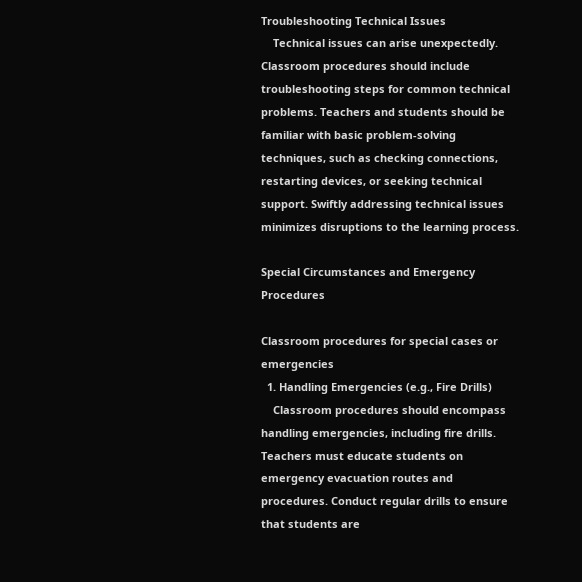Troubleshooting Technical Issues
    Technical issues can arise unexpectedly. Classroom procedures should include troubleshooting steps for common technical problems. Teachers and students should be familiar with basic problem-solving techniques, such as checking connections, restarting devices, or seeking technical support. Swiftly addressing technical issues minimizes disruptions to the learning process.

Special Circumstances and Emergency Procedures

Classroom procedures for special cases or emergencies
  1. Handling Emergencies (e.g., Fire Drills)
    Classroom procedures should encompass handling emergencies, including fire drills. Teachers must educate students on emergency evacuation routes and procedures. Conduct regular drills to ensure that students are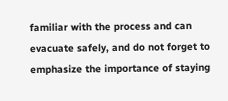familiar with the process and can evacuate safely, and do not forget to emphasize the importance of staying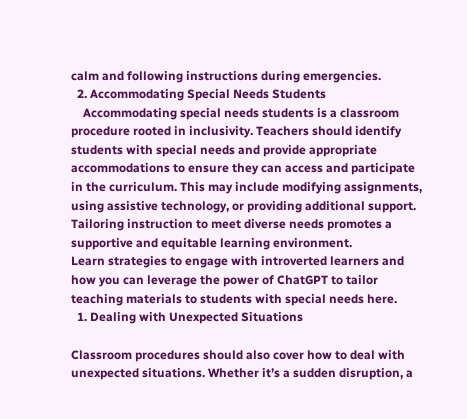calm and following instructions during emergencies.
  2. Accommodating Special Needs Students
    Accommodating special needs students is a classroom procedure rooted in inclusivity. Teachers should identify students with special needs and provide appropriate accommodations to ensure they can access and participate in the curriculum. This may include modifying assignments, using assistive technology, or providing additional support. Tailoring instruction to meet diverse needs promotes a supportive and equitable learning environment.
Learn strategies to engage with introverted learners and how you can leverage the power of ChatGPT to tailor teaching materials to students with special needs here.
  1. Dealing with Unexpected Situations

Classroom procedures should also cover how to deal with unexpected situations. Whether it’s a sudden disruption, a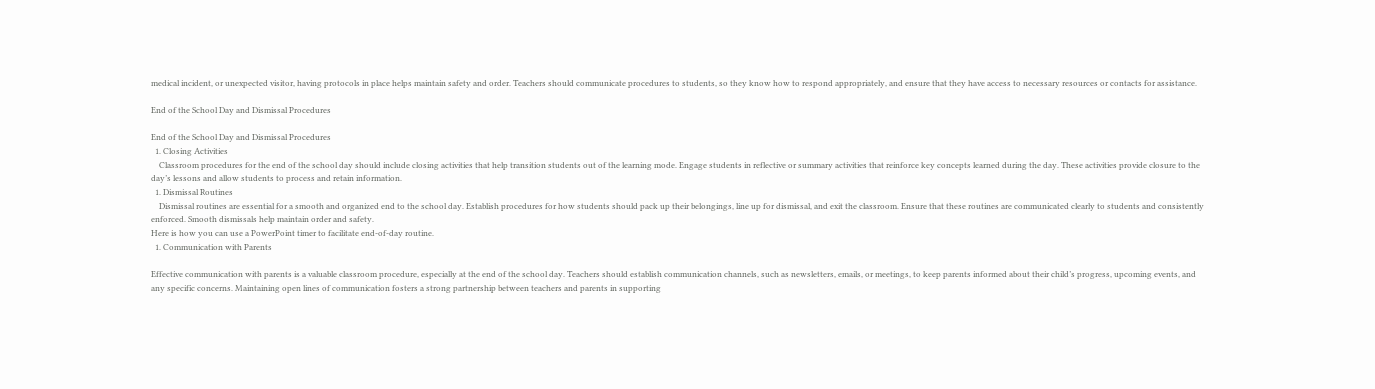medical incident, or unexpected visitor, having protocols in place helps maintain safety and order. Teachers should communicate procedures to students, so they know how to respond appropriately, and ensure that they have access to necessary resources or contacts for assistance.

End of the School Day and Dismissal Procedures

End of the School Day and Dismissal Procedures
  1. Closing Activities
    Classroom procedures for the end of the school day should include closing activities that help transition students out of the learning mode. Engage students in reflective or summary activities that reinforce key concepts learned during the day. These activities provide closure to the day’s lessons and allow students to process and retain information.
  1. Dismissal Routines
    Dismissal routines are essential for a smooth and organized end to the school day. Establish procedures for how students should pack up their belongings, line up for dismissal, and exit the classroom. Ensure that these routines are communicated clearly to students and consistently enforced. Smooth dismissals help maintain order and safety.
Here is how you can use a PowerPoint timer to facilitate end-of-day routine.
  1. Communication with Parents

Effective communication with parents is a valuable classroom procedure, especially at the end of the school day. Teachers should establish communication channels, such as newsletters, emails, or meetings, to keep parents informed about their child’s progress, upcoming events, and any specific concerns. Maintaining open lines of communication fosters a strong partnership between teachers and parents in supporting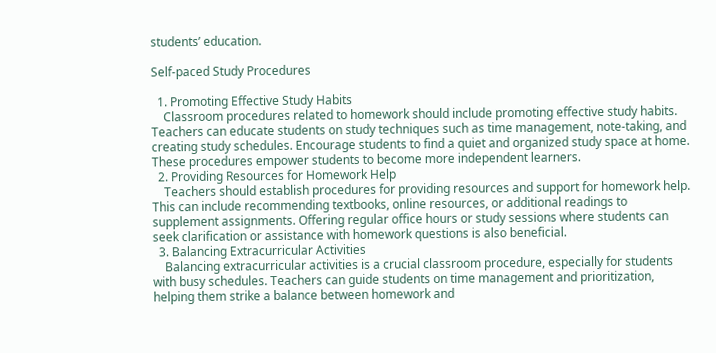students’ education.

Self-paced Study Procedures

  1. Promoting Effective Study Habits
    Classroom procedures related to homework should include promoting effective study habits. Teachers can educate students on study techniques such as time management, note-taking, and creating study schedules. Encourage students to find a quiet and organized study space at home. These procedures empower students to become more independent learners.
  2. Providing Resources for Homework Help
    Teachers should establish procedures for providing resources and support for homework help. This can include recommending textbooks, online resources, or additional readings to supplement assignments. Offering regular office hours or study sessions where students can seek clarification or assistance with homework questions is also beneficial.
  3. Balancing Extracurricular Activities
    Balancing extracurricular activities is a crucial classroom procedure, especially for students with busy schedules. Teachers can guide students on time management and prioritization, helping them strike a balance between homework and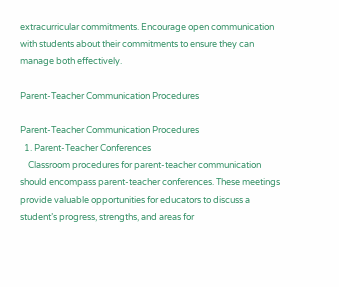extracurricular commitments. Encourage open communication with students about their commitments to ensure they can manage both effectively.

Parent-Teacher Communication Procedures

Parent-Teacher Communication Procedures
  1. Parent-Teacher Conferences
    Classroom procedures for parent-teacher communication should encompass parent-teacher conferences. These meetings provide valuable opportunities for educators to discuss a student’s progress, strengths, and areas for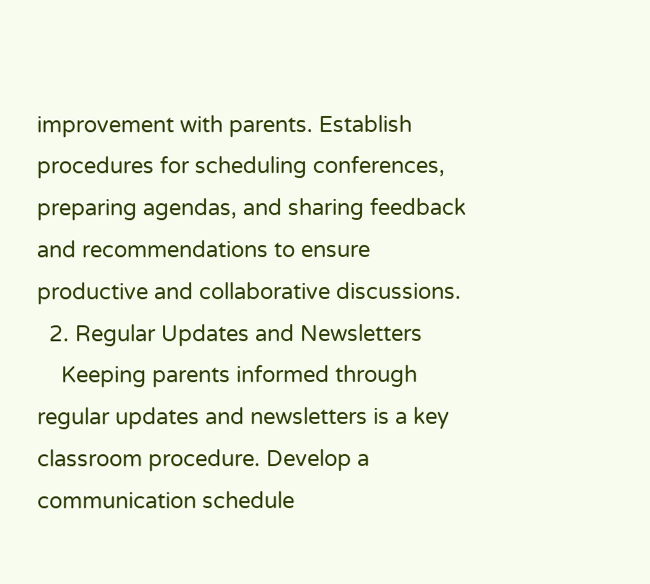improvement with parents. Establish procedures for scheduling conferences, preparing agendas, and sharing feedback and recommendations to ensure productive and collaborative discussions.
  2. Regular Updates and Newsletters
    Keeping parents informed through regular updates and newsletters is a key classroom procedure. Develop a communication schedule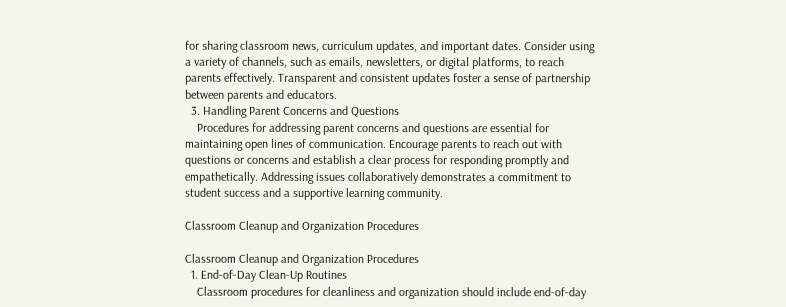for sharing classroom news, curriculum updates, and important dates. Consider using a variety of channels, such as emails, newsletters, or digital platforms, to reach parents effectively. Transparent and consistent updates foster a sense of partnership between parents and educators.
  3. Handling Parent Concerns and Questions
    Procedures for addressing parent concerns and questions are essential for maintaining open lines of communication. Encourage parents to reach out with questions or concerns and establish a clear process for responding promptly and empathetically. Addressing issues collaboratively demonstrates a commitment to student success and a supportive learning community.

Classroom Cleanup and Organization Procedures

Classroom Cleanup and Organization Procedures
  1. End-of-Day Clean-Up Routines
    Classroom procedures for cleanliness and organization should include end-of-day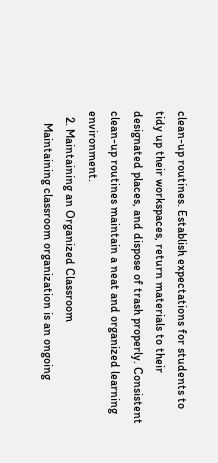clean-up routines. Establish expectations for students to tidy up their workspaces, return materials to their designated places, and dispose of trash properly. Consistent clean-up routines maintain a neat and organized learning environment.
  2. Maintaining an Organized Classroom
    Maintaining classroom organization is an ongoing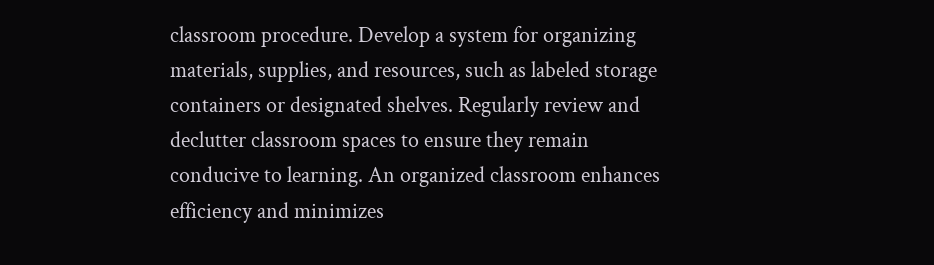classroom procedure. Develop a system for organizing materials, supplies, and resources, such as labeled storage containers or designated shelves. Regularly review and declutter classroom spaces to ensure they remain conducive to learning. An organized classroom enhances efficiency and minimizes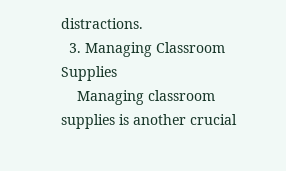distractions.
  3. Managing Classroom Supplies
    Managing classroom supplies is another crucial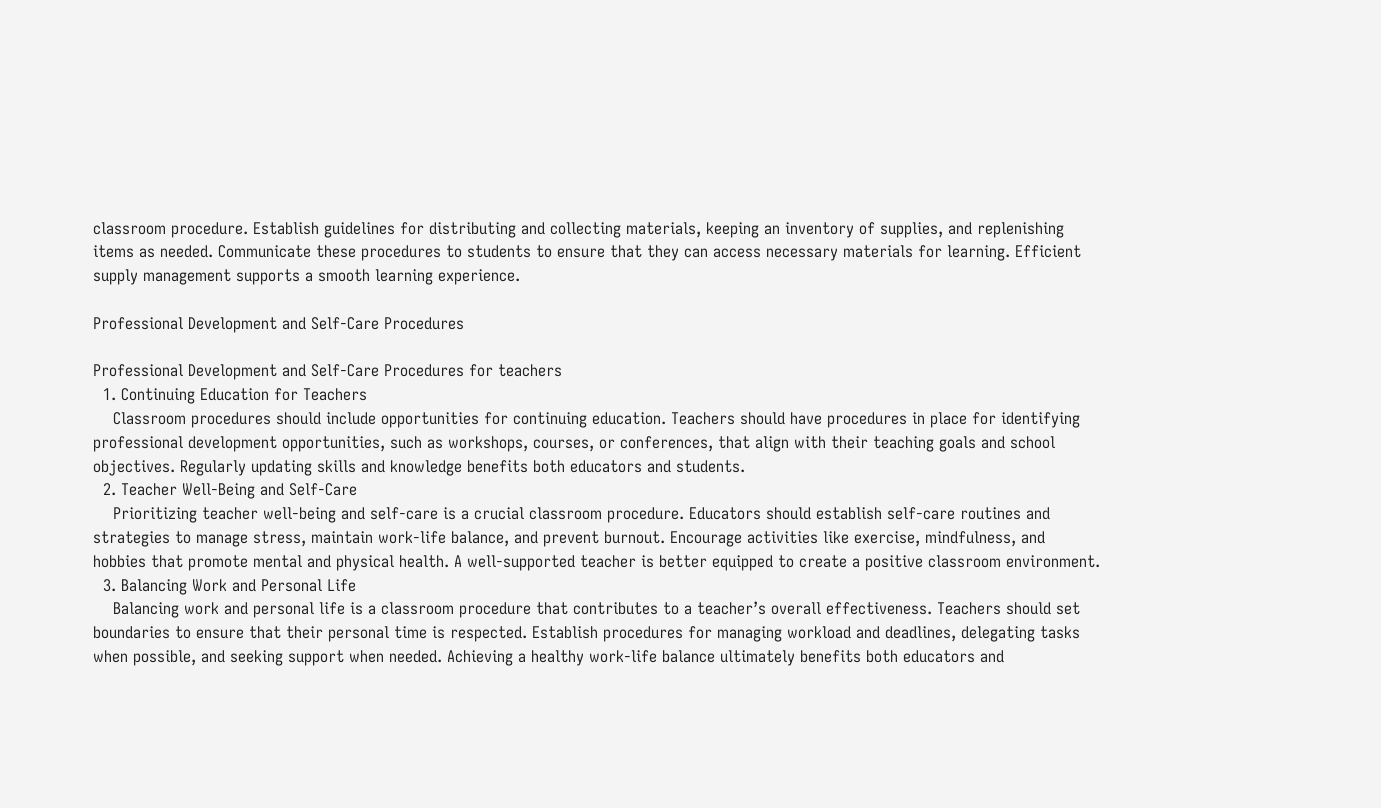classroom procedure. Establish guidelines for distributing and collecting materials, keeping an inventory of supplies, and replenishing items as needed. Communicate these procedures to students to ensure that they can access necessary materials for learning. Efficient supply management supports a smooth learning experience.

Professional Development and Self-Care Procedures

Professional Development and Self-Care Procedures for teachers
  1. Continuing Education for Teachers
    Classroom procedures should include opportunities for continuing education. Teachers should have procedures in place for identifying professional development opportunities, such as workshops, courses, or conferences, that align with their teaching goals and school objectives. Regularly updating skills and knowledge benefits both educators and students.
  2. Teacher Well-Being and Self-Care
    Prioritizing teacher well-being and self-care is a crucial classroom procedure. Educators should establish self-care routines and strategies to manage stress, maintain work-life balance, and prevent burnout. Encourage activities like exercise, mindfulness, and hobbies that promote mental and physical health. A well-supported teacher is better equipped to create a positive classroom environment.
  3. Balancing Work and Personal Life
    Balancing work and personal life is a classroom procedure that contributes to a teacher’s overall effectiveness. Teachers should set boundaries to ensure that their personal time is respected. Establish procedures for managing workload and deadlines, delegating tasks when possible, and seeking support when needed. Achieving a healthy work-life balance ultimately benefits both educators and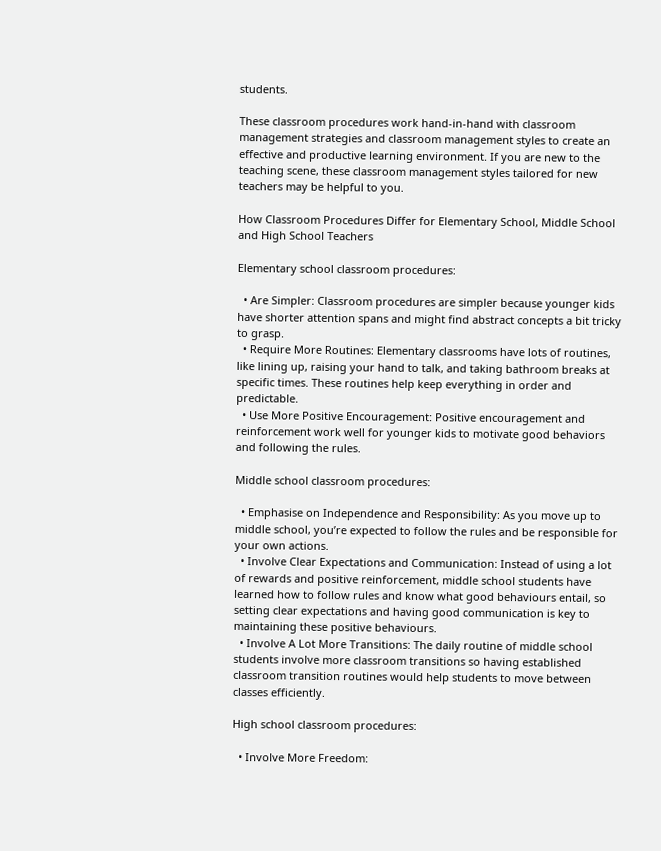students.

These classroom procedures work hand-in-hand with classroom management strategies and classroom management styles to create an effective and productive learning environment. If you are new to the teaching scene, these classroom management styles tailored for new teachers may be helpful to you.

How Classroom Procedures Differ for Elementary School, Middle School and High School Teachers

Elementary school classroom procedures:

  • Are Simpler: Classroom procedures are simpler because younger kids have shorter attention spans and might find abstract concepts a bit tricky to grasp.
  • Require More Routines: Elementary classrooms have lots of routines, like lining up, raising your hand to talk, and taking bathroom breaks at specific times. These routines help keep everything in order and predictable.
  • Use More Positive Encouragement: Positive encouragement and reinforcement work well for younger kids to motivate good behaviors and following the rules.

Middle school classroom procedures:

  • Emphasise on Independence and Responsibility: As you move up to middle school, you’re expected to follow the rules and be responsible for your own actions.
  • Involve Clear Expectations and Communication: Instead of using a lot of rewards and positive reinforcement, middle school students have learned how to follow rules and know what good behaviours entail, so setting clear expectations and having good communication is key to maintaining these positive behaviours.
  • Involve A Lot More Transitions: The daily routine of middle school students involve more classroom transitions so having established classroom transition routines would help students to move between classes efficiently.

High school classroom procedures:

  • Involve More Freedom: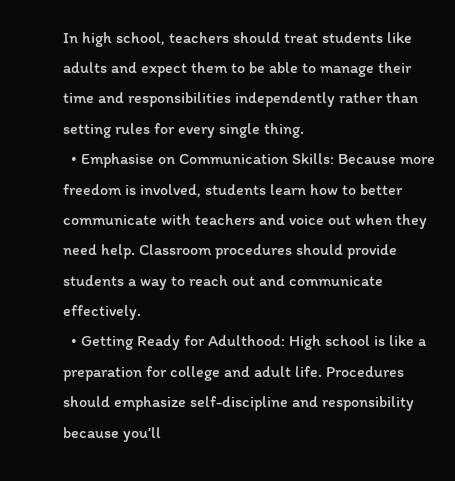In high school, teachers should treat students like adults and expect them to be able to manage their time and responsibilities independently rather than setting rules for every single thing.
  • Emphasise on Communication Skills: Because more freedom is involved, students learn how to better communicate with teachers and voice out when they need help. Classroom procedures should provide students a way to reach out and communicate effectively.
  • Getting Ready for Adulthood: High school is like a preparation for college and adult life. Procedures should emphasize self-discipline and responsibility because you’ll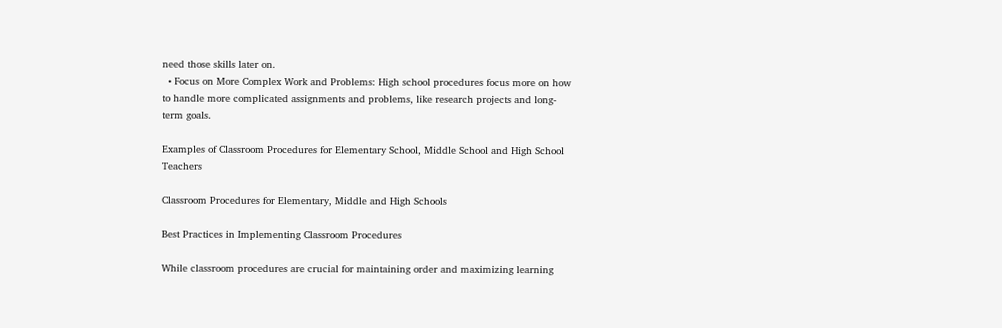need those skills later on.
  • Focus on More Complex Work and Problems: High school procedures focus more on how to handle more complicated assignments and problems, like research projects and long-term goals.

Examples of Classroom Procedures for Elementary School, Middle School and High School Teachers

Classroom Procedures for Elementary, Middle and High Schools

Best Practices in Implementing Classroom Procedures

While classroom procedures are crucial for maintaining order and maximizing learning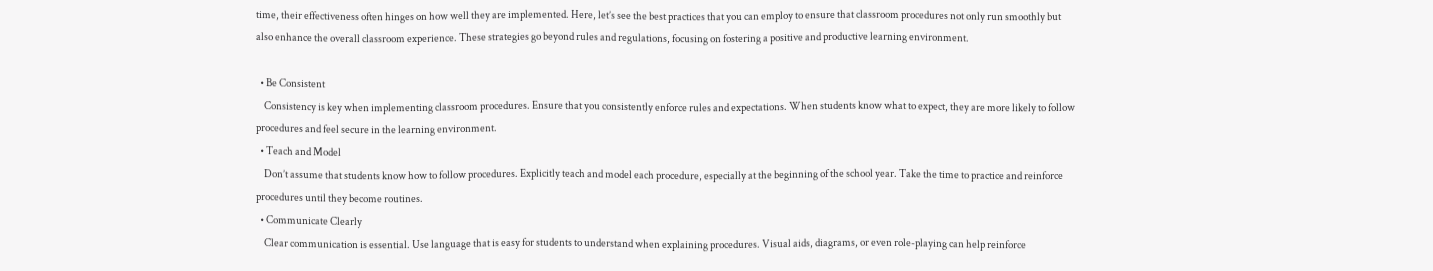time, their effectiveness often hinges on how well they are implemented. Here, let’s see the best practices that you can employ to ensure that classroom procedures not only run smoothly but also enhance the overall classroom experience. These strategies go beyond rules and regulations, focusing on fostering a positive and productive learning environment.

  • Be Consistent
    Consistency is key when implementing classroom procedures. Ensure that you consistently enforce rules and expectations. When students know what to expect, they are more likely to follow procedures and feel secure in the learning environment.
  • Teach and Model
    Don’t assume that students know how to follow procedures. Explicitly teach and model each procedure, especially at the beginning of the school year. Take the time to practice and reinforce procedures until they become routines.
  • Communicate Clearly
    Clear communication is essential. Use language that is easy for students to understand when explaining procedures. Visual aids, diagrams, or even role-playing can help reinforce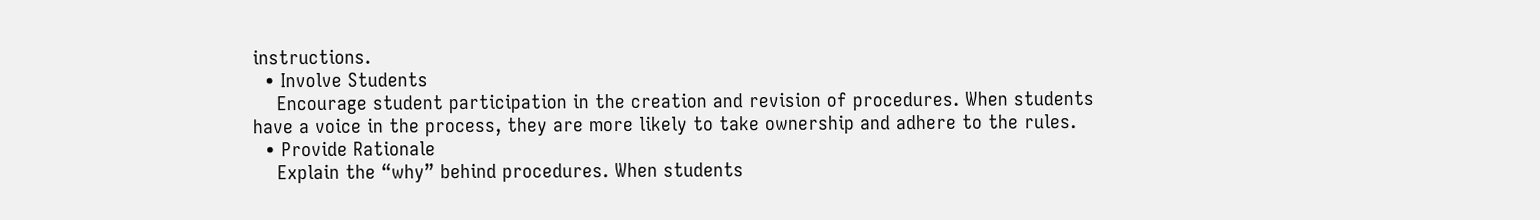instructions.
  • Involve Students
    Encourage student participation in the creation and revision of procedures. When students have a voice in the process, they are more likely to take ownership and adhere to the rules.
  • Provide Rationale
    Explain the “why” behind procedures. When students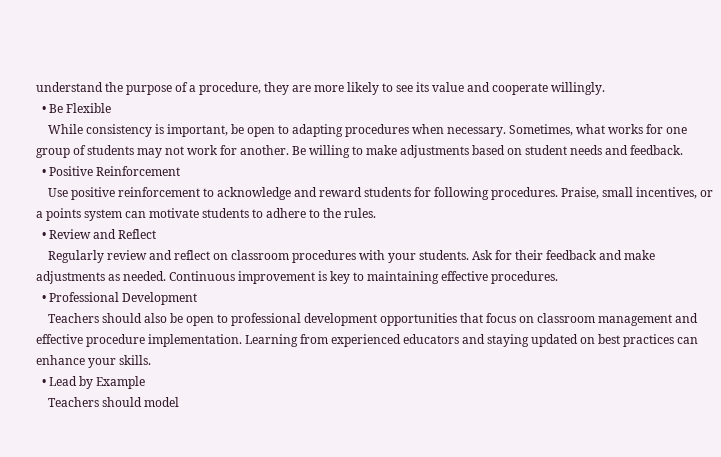understand the purpose of a procedure, they are more likely to see its value and cooperate willingly.
  • Be Flexible
    While consistency is important, be open to adapting procedures when necessary. Sometimes, what works for one group of students may not work for another. Be willing to make adjustments based on student needs and feedback.
  • Positive Reinforcement
    Use positive reinforcement to acknowledge and reward students for following procedures. Praise, small incentives, or a points system can motivate students to adhere to the rules.
  • Review and Reflect
    Regularly review and reflect on classroom procedures with your students. Ask for their feedback and make adjustments as needed. Continuous improvement is key to maintaining effective procedures.
  • Professional Development
    Teachers should also be open to professional development opportunities that focus on classroom management and effective procedure implementation. Learning from experienced educators and staying updated on best practices can enhance your skills.
  • Lead by Example
    Teachers should model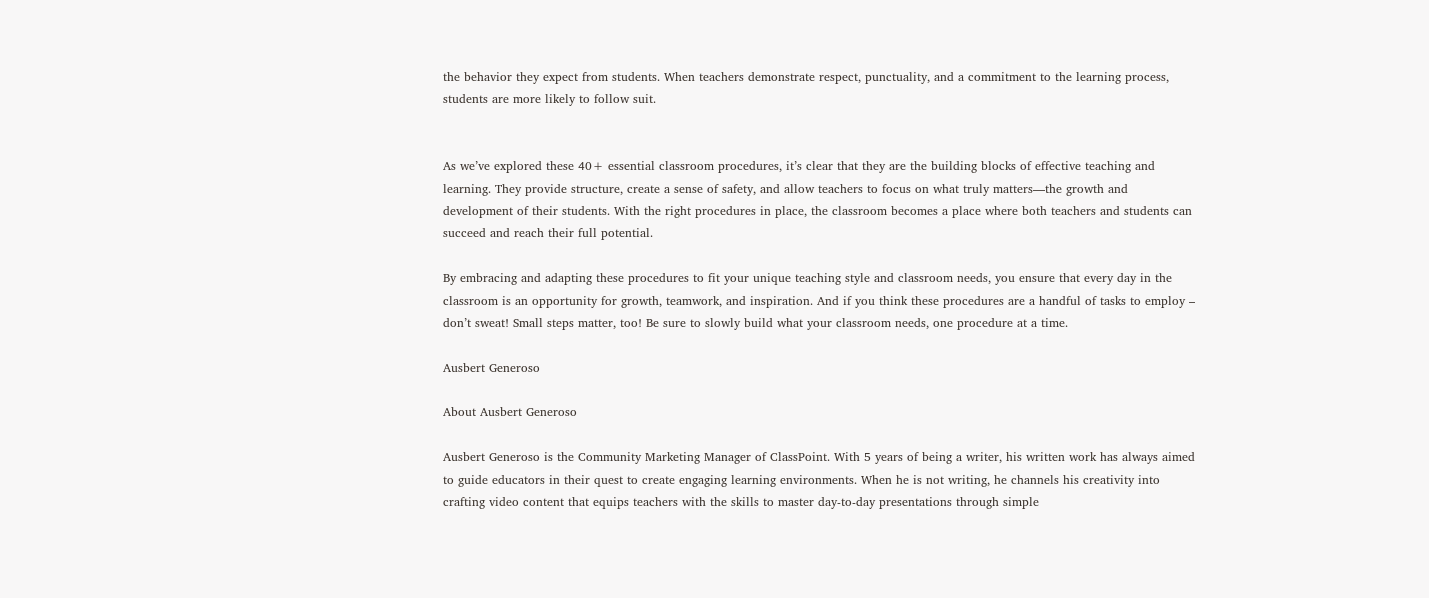the behavior they expect from students. When teachers demonstrate respect, punctuality, and a commitment to the learning process, students are more likely to follow suit.


As we’ve explored these 40+ essential classroom procedures, it’s clear that they are the building blocks of effective teaching and learning. They provide structure, create a sense of safety, and allow teachers to focus on what truly matters—the growth and development of their students. With the right procedures in place, the classroom becomes a place where both teachers and students can succeed and reach their full potential.

By embracing and adapting these procedures to fit your unique teaching style and classroom needs, you ensure that every day in the classroom is an opportunity for growth, teamwork, and inspiration. And if you think these procedures are a handful of tasks to employ – don’t sweat! Small steps matter, too! Be sure to slowly build what your classroom needs, one procedure at a time.

Ausbert Generoso

About Ausbert Generoso

Ausbert Generoso is the Community Marketing Manager of ClassPoint. With 5 years of being a writer, his written work has always aimed to guide educators in their quest to create engaging learning environments. When he is not writing, he channels his creativity into crafting video content that equips teachers with the skills to master day-to-day presentations through simple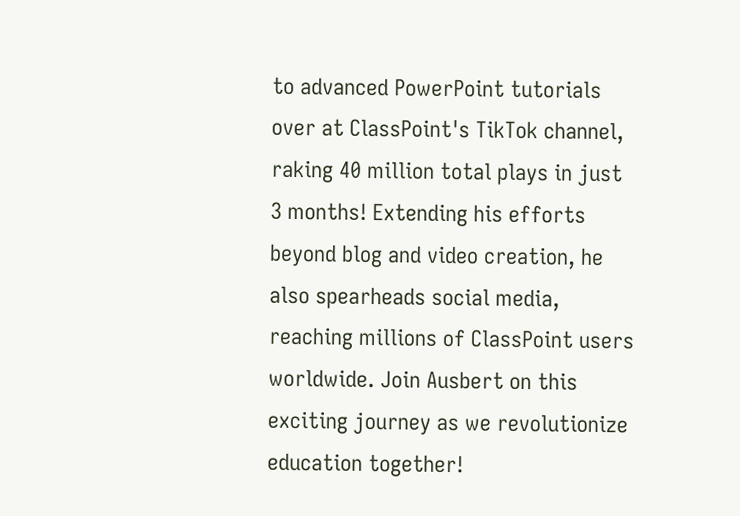to advanced PowerPoint tutorials over at ClassPoint's TikTok channel, raking 40 million total plays in just 3 months! Extending his efforts beyond blog and video creation, he also spearheads social media, reaching millions of ClassPoint users worldwide. Join Ausbert on this exciting journey as we revolutionize education together!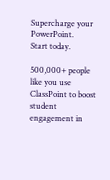Supercharge your PowerPoint.
Start today.

500,000+ people like you use ClassPoint to boost student engagement in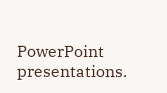PowerPoint presentations.